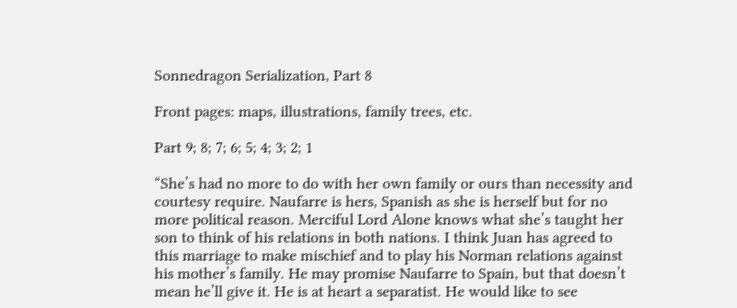Sonnedragon Serialization, Part 8

Front pages: maps, illustrations, family trees, etc.

Part 9; 8; 7; 6; 5; 4; 3; 2; 1

“She’s had no more to do with her own family or ours than necessity and courtesy require. Naufarre is hers, Spanish as she is herself but for no more political reason. Merciful Lord Alone knows what she’s taught her son to think of his relations in both nations. I think Juan has agreed to this marriage to make mischief and to play his Norman relations against his mother’s family. He may promise Naufarre to Spain, but that doesn’t mean he’ll give it. He is at heart a separatist. He would like to see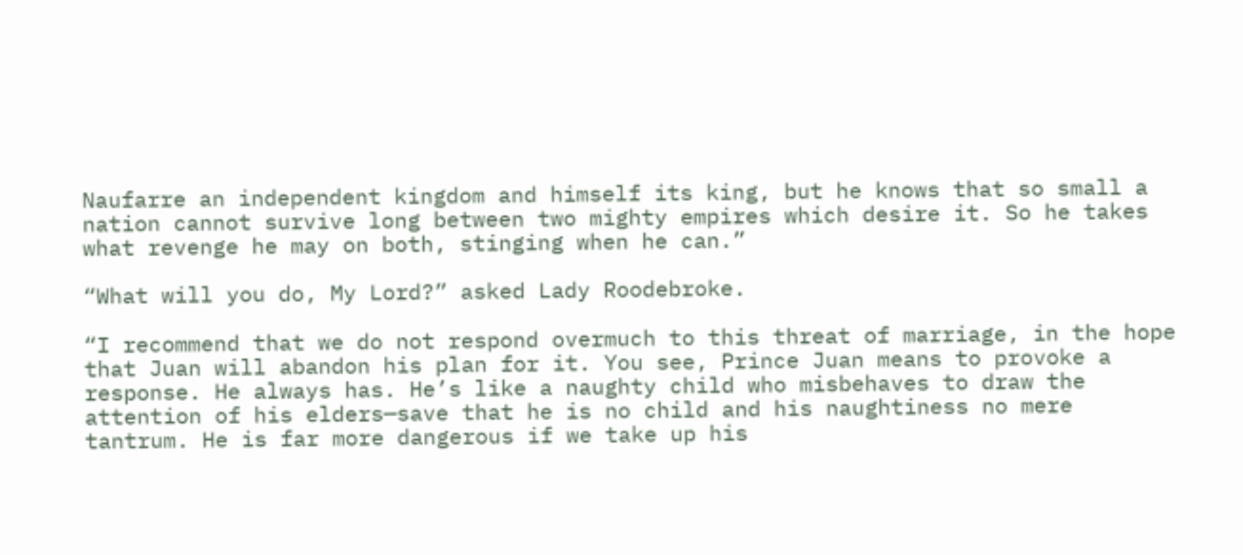Naufarre an independent kingdom and himself its king, but he knows that so small a nation cannot survive long between two mighty empires which desire it. So he takes what revenge he may on both, stinging when he can.”

“What will you do, My Lord?” asked Lady Roodebroke.

“I recommend that we do not respond overmuch to this threat of marriage, in the hope that Juan will abandon his plan for it. You see, Prince Juan means to provoke a response. He always has. He’s like a naughty child who misbehaves to draw the attention of his elders—save that he is no child and his naughtiness no mere tantrum. He is far more dangerous if we take up his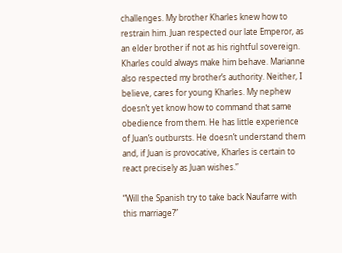challenges. My brother Kharles knew how to restrain him. Juan respected our late Emperor, as an elder brother if not as his rightful sovereign. Kharles could always make him behave. Marianne also respected my brother’s authority. Neither, I believe, cares for young Kharles. My nephew doesn’t yet know how to command that same obedience from them. He has little experience of Juan’s outbursts. He doesn’t understand them and, if Juan is provocative, Kharles is certain to react precisely as Juan wishes.”

“Will the Spanish try to take back Naufarre with this marriage?”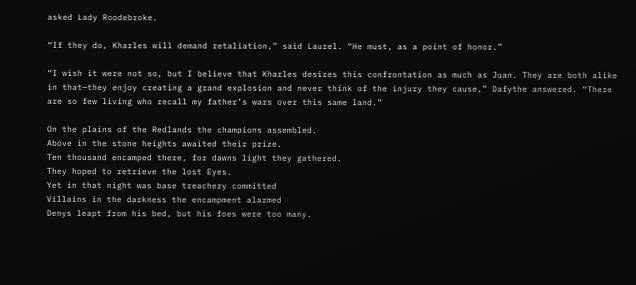asked Lady Roodebroke.

“If they do, Kharles will demand retaliation,” said Laurel. “He must, as a point of honor.”

“I wish it were not so, but I believe that Kharles desires this confrontation as much as Juan. They are both alike in that—they enjoy creating a grand explosion and never think of the injury they cause,” Dafythe answered. “There are so few living who recall my father’s wars over this same land.”

On the plains of the Redlands the champions assembled.
Above in the stone heights awaited their prize.
Ten thousand encamped there, for dawns light they gathered.
They hoped to retrieve the lost Eyes.
Yet in that night was base treachery committed
Villains in the darkness the encampment alarmed
Denys leapt from his bed, but his foes were too many.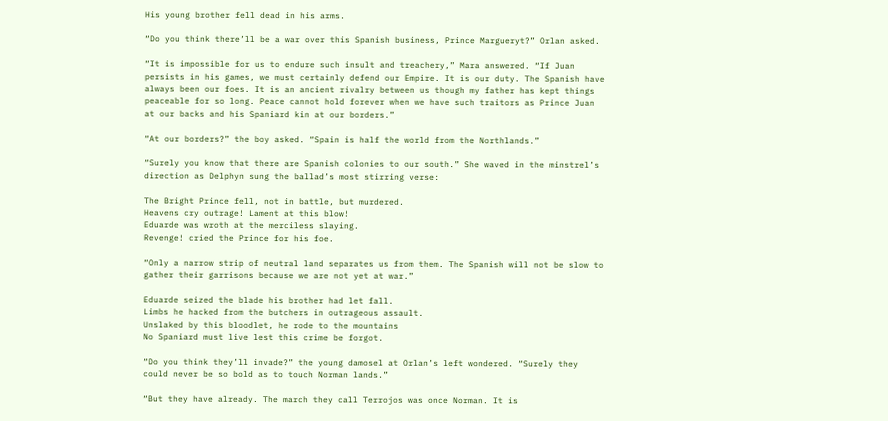His young brother fell dead in his arms.

“Do you think there’ll be a war over this Spanish business, Prince Margueryt?” Orlan asked.

“It is impossible for us to endure such insult and treachery,” Mara answered. “If Juan persists in his games, we must certainly defend our Empire. It is our duty. The Spanish have always been our foes. It is an ancient rivalry between us though my father has kept things peaceable for so long. Peace cannot hold forever when we have such traitors as Prince Juan at our backs and his Spaniard kin at our borders.”

“At our borders?” the boy asked. “Spain is half the world from the Northlands.”

“Surely you know that there are Spanish colonies to our south.” She waved in the minstrel’s direction as Delphyn sung the ballad’s most stirring verse:

The Bright Prince fell, not in battle, but murdered.
Heavens cry outrage! Lament at this blow!
Eduarde was wroth at the merciless slaying.
Revenge! cried the Prince for his foe.

“Only a narrow strip of neutral land separates us from them. The Spanish will not be slow to gather their garrisons because we are not yet at war.”

Eduarde seized the blade his brother had let fall.
Limbs he hacked from the butchers in outrageous assault.
Unslaked by this bloodlet, he rode to the mountains
No Spaniard must live lest this crime be forgot.

“Do you think they’ll invade?” the young damosel at Orlan’s left wondered. “Surely they could never be so bold as to touch Norman lands.”

“But they have already. The march they call Terrojos was once Norman. It is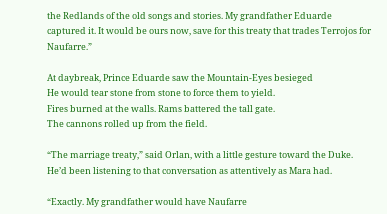the Redlands of the old songs and stories. My grandfather Eduarde captured it. It would be ours now, save for this treaty that trades Terrojos for Naufarre.”

At daybreak, Prince Eduarde saw the Mountain-Eyes besieged
He would tear stone from stone to force them to yield.
Fires burned at the walls. Rams battered the tall gate.
The cannons rolled up from the field.

“The marriage treaty,” said Orlan, with a little gesture toward the Duke. He’d been listening to that conversation as attentively as Mara had.

“Exactly. My grandfather would have Naufarre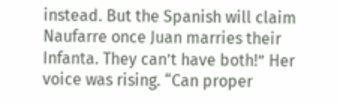instead. But the Spanish will claim Naufarre once Juan marries their Infanta. They can’t have both!” Her voice was rising. “Can proper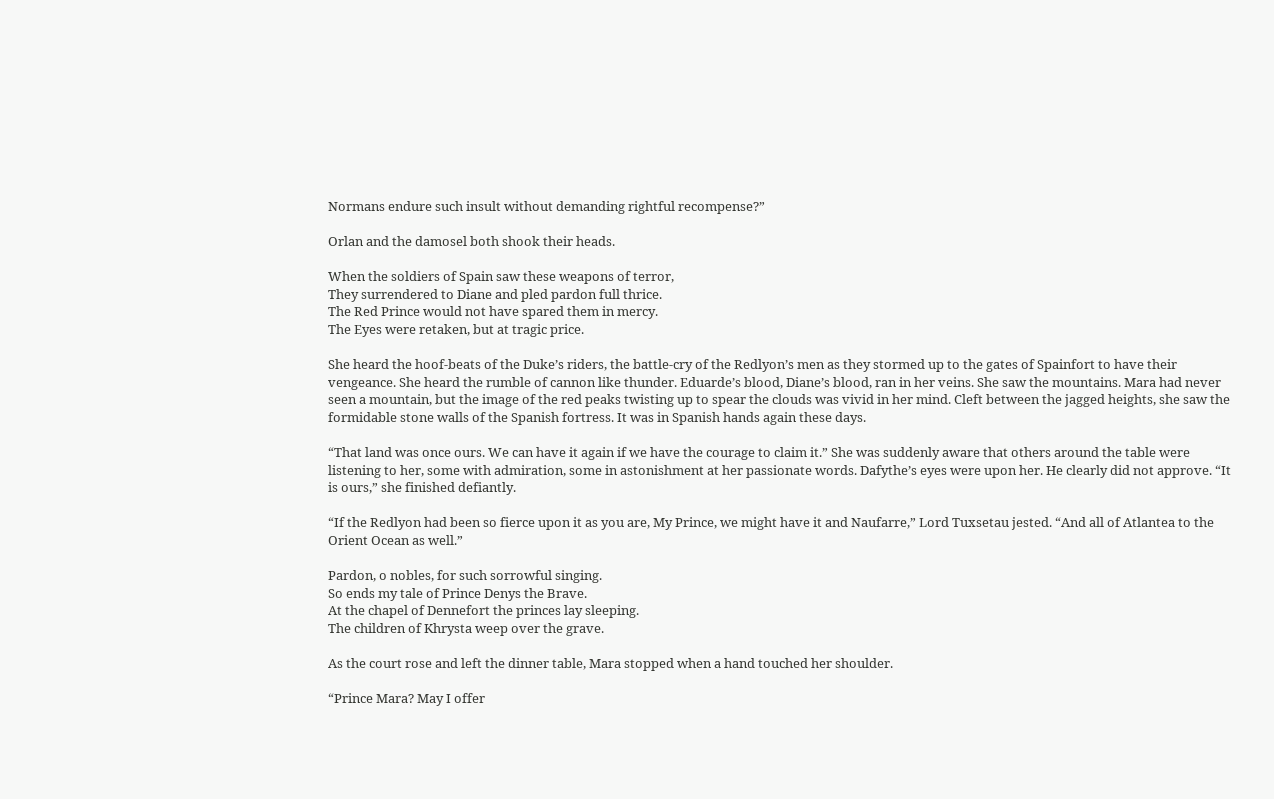Normans endure such insult without demanding rightful recompense?”

Orlan and the damosel both shook their heads.

When the soldiers of Spain saw these weapons of terror,
They surrendered to Diane and pled pardon full thrice.
The Red Prince would not have spared them in mercy.
The Eyes were retaken, but at tragic price.

She heard the hoof-beats of the Duke’s riders, the battle-cry of the Redlyon’s men as they stormed up to the gates of Spainfort to have their vengeance. She heard the rumble of cannon like thunder. Eduarde’s blood, Diane’s blood, ran in her veins. She saw the mountains. Mara had never seen a mountain, but the image of the red peaks twisting up to spear the clouds was vivid in her mind. Cleft between the jagged heights, she saw the formidable stone walls of the Spanish fortress. It was in Spanish hands again these days.

“That land was once ours. We can have it again if we have the courage to claim it.” She was suddenly aware that others around the table were listening to her, some with admiration, some in astonishment at her passionate words. Dafythe’s eyes were upon her. He clearly did not approve. “It is ours,” she finished defiantly.

“If the Redlyon had been so fierce upon it as you are, My Prince, we might have it and Naufarre,” Lord Tuxsetau jested. “And all of Atlantea to the Orient Ocean as well.”

Pardon, o nobles, for such sorrowful singing.
So ends my tale of Prince Denys the Brave.
At the chapel of Dennefort the princes lay sleeping.
The children of Khrysta weep over the grave.

As the court rose and left the dinner table, Mara stopped when a hand touched her shoulder.

“Prince Mara? May I offer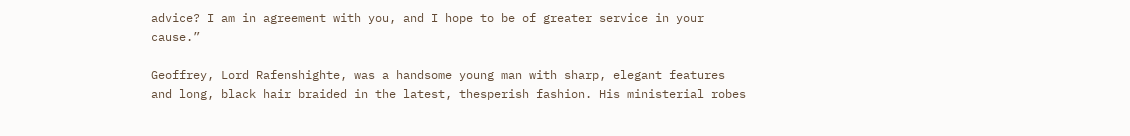advice? I am in agreement with you, and I hope to be of greater service in your cause.”

Geoffrey, Lord Rafenshighte, was a handsome young man with sharp, elegant features and long, black hair braided in the latest, thesperish fashion. His ministerial robes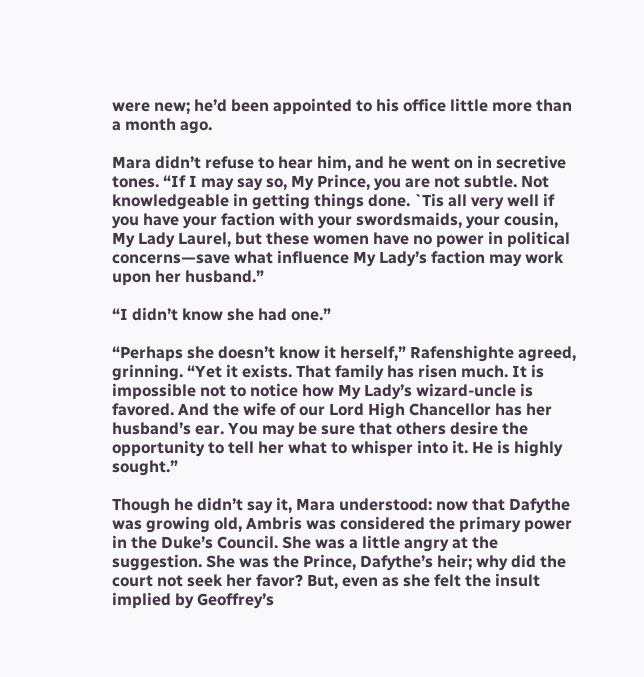were new; he’d been appointed to his office little more than a month ago.

Mara didn’t refuse to hear him, and he went on in secretive tones. “If I may say so, My Prince, you are not subtle. Not knowledgeable in getting things done. `Tis all very well if you have your faction with your swordsmaids, your cousin, My Lady Laurel, but these women have no power in political concerns—save what influence My Lady’s faction may work upon her husband.”

“I didn’t know she had one.”

“Perhaps she doesn’t know it herself,” Rafenshighte agreed, grinning. “Yet it exists. That family has risen much. It is impossible not to notice how My Lady’s wizard-uncle is favored. And the wife of our Lord High Chancellor has her husband’s ear. You may be sure that others desire the opportunity to tell her what to whisper into it. He is highly sought.”

Though he didn’t say it, Mara understood: now that Dafythe was growing old, Ambris was considered the primary power in the Duke’s Council. She was a little angry at the suggestion. She was the Prince, Dafythe’s heir; why did the court not seek her favor? But, even as she felt the insult implied by Geoffrey’s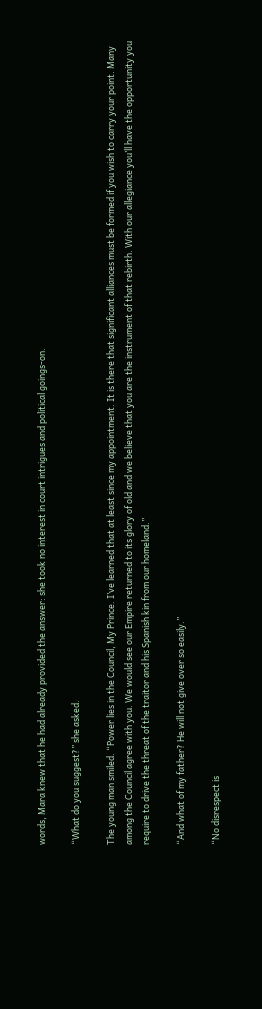words, Mara knew that he had already provided the answer: she took no interest in court intrigues and political goings-on.

“What do you suggest?” she asked.

The young man smiled. “Power lies in the Council, My Prince. I’ve learned that at least since my appointment. It is there that significant alliances must be formed if you wish to carry your point. Many among the Council agree with you. We would see our Empire returned to its glory of old and we believe that you are the instrument of that rebirth. With our allegiance you’ll have the opportunity you require to drive the threat of the traitor and his Spanish kin from our homeland.”

“And what of my father? He will not give over so easily.”

“No disrespect is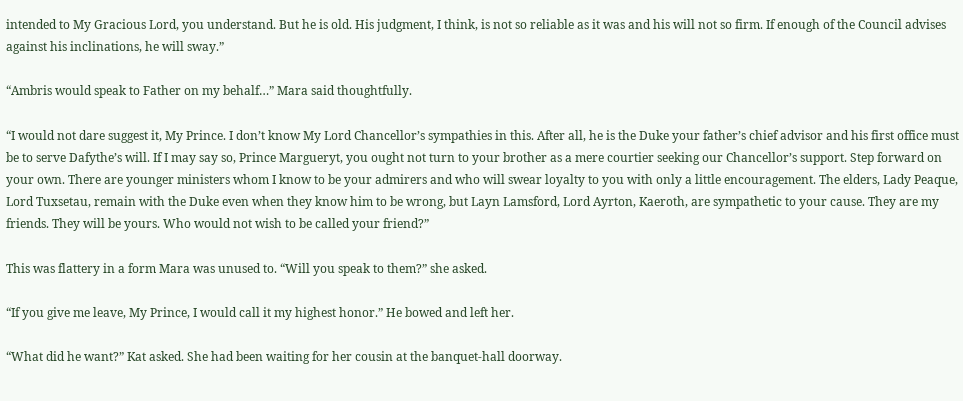intended to My Gracious Lord, you understand. But he is old. His judgment, I think, is not so reliable as it was and his will not so firm. If enough of the Council advises against his inclinations, he will sway.”

“Ambris would speak to Father on my behalf…” Mara said thoughtfully.

“I would not dare suggest it, My Prince. I don’t know My Lord Chancellor’s sympathies in this. After all, he is the Duke your father’s chief advisor and his first office must be to serve Dafythe’s will. If I may say so, Prince Margueryt, you ought not turn to your brother as a mere courtier seeking our Chancellor’s support. Step forward on your own. There are younger ministers whom I know to be your admirers and who will swear loyalty to you with only a little encouragement. The elders, Lady Peaque, Lord Tuxsetau, remain with the Duke even when they know him to be wrong, but Layn Lamsford, Lord Ayrton, Kaeroth, are sympathetic to your cause. They are my friends. They will be yours. Who would not wish to be called your friend?”

This was flattery in a form Mara was unused to. “Will you speak to them?” she asked.

“If you give me leave, My Prince, I would call it my highest honor.” He bowed and left her.

“What did he want?” Kat asked. She had been waiting for her cousin at the banquet-hall doorway.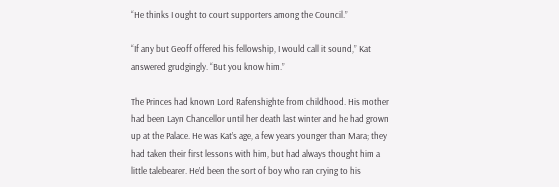“He thinks I ought to court supporters among the Council.”

“If any but Geoff offered his fellowship, I would call it sound,” Kat answered grudgingly. “But you know him.”

The Princes had known Lord Rafenshighte from childhood. His mother had been Layn Chancellor until her death last winter and he had grown up at the Palace. He was Kat’s age, a few years younger than Mara; they had taken their first lessons with him, but had always thought him a little talebearer. He’d been the sort of boy who ran crying to his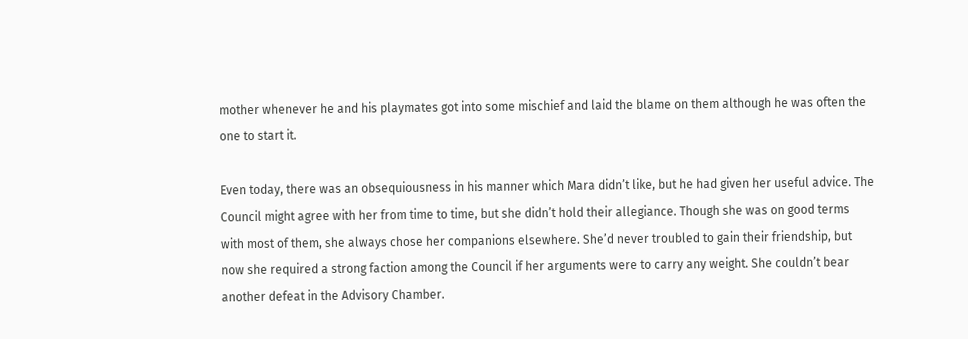mother whenever he and his playmates got into some mischief and laid the blame on them although he was often the one to start it.

Even today, there was an obsequiousness in his manner which Mara didn’t like, but he had given her useful advice. The Council might agree with her from time to time, but she didn’t hold their allegiance. Though she was on good terms with most of them, she always chose her companions elsewhere. She’d never troubled to gain their friendship, but now she required a strong faction among the Council if her arguments were to carry any weight. She couldn’t bear another defeat in the Advisory Chamber.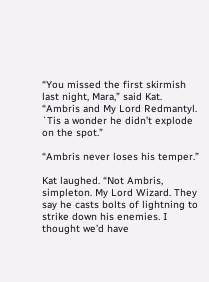“You missed the first skirmish last night, Mara,” said Kat. “Ambris and My Lord Redmantyl. `Tis a wonder he didn’t explode on the spot.”

“Ambris never loses his temper.”

Kat laughed. “Not Ambris, simpleton. My Lord Wizard. They say he casts bolts of lightning to strike down his enemies. I thought we’d have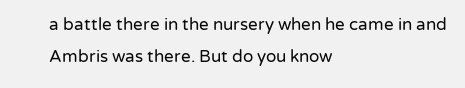a battle there in the nursery when he came in and Ambris was there. But do you know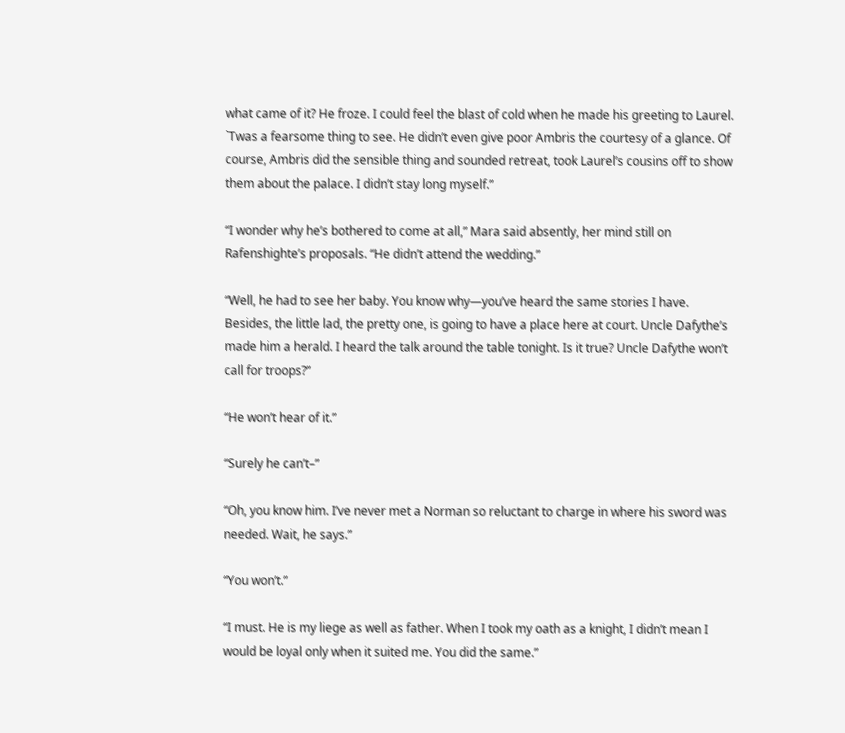what came of it? He froze. I could feel the blast of cold when he made his greeting to Laurel. `Twas a fearsome thing to see. He didn’t even give poor Ambris the courtesy of a glance. Of course, Ambris did the sensible thing and sounded retreat, took Laurel’s cousins off to show them about the palace. I didn’t stay long myself.”

“I wonder why he’s bothered to come at all,” Mara said absently, her mind still on Rafenshighte’s proposals. “He didn’t attend the wedding.”

“Well, he had to see her baby. You know why—you’ve heard the same stories I have. Besides, the little lad, the pretty one, is going to have a place here at court. Uncle Dafythe’s made him a herald. I heard the talk around the table tonight. Is it true? Uncle Dafythe won’t call for troops?”

“He won’t hear of it.”

“Surely he can’t–”

“Oh, you know him. I’ve never met a Norman so reluctant to charge in where his sword was needed. Wait, he says.”

“You won’t.”

“I must. He is my liege as well as father. When I took my oath as a knight, I didn’t mean I would be loyal only when it suited me. You did the same.”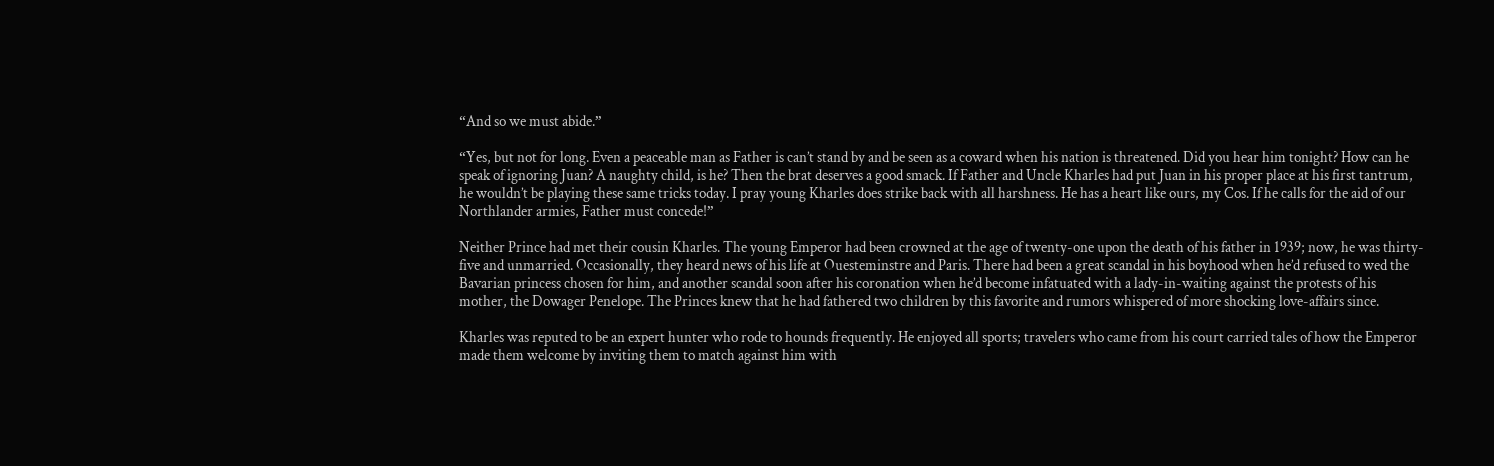“And so we must abide.”

“Yes, but not for long. Even a peaceable man as Father is can’t stand by and be seen as a coward when his nation is threatened. Did you hear him tonight? How can he speak of ignoring Juan? A naughty child, is he? Then the brat deserves a good smack. If Father and Uncle Kharles had put Juan in his proper place at his first tantrum, he wouldn’t be playing these same tricks today. I pray young Kharles does strike back with all harshness. He has a heart like ours, my Cos. If he calls for the aid of our Northlander armies, Father must concede!”

Neither Prince had met their cousin Kharles. The young Emperor had been crowned at the age of twenty-one upon the death of his father in 1939; now, he was thirty-five and unmarried. Occasionally, they heard news of his life at Ouesteminstre and Paris. There had been a great scandal in his boyhood when he’d refused to wed the Bavarian princess chosen for him, and another scandal soon after his coronation when he’d become infatuated with a lady-in-waiting against the protests of his mother, the Dowager Penelope. The Princes knew that he had fathered two children by this favorite and rumors whispered of more shocking love-affairs since.

Kharles was reputed to be an expert hunter who rode to hounds frequently. He enjoyed all sports; travelers who came from his court carried tales of how the Emperor made them welcome by inviting them to match against him with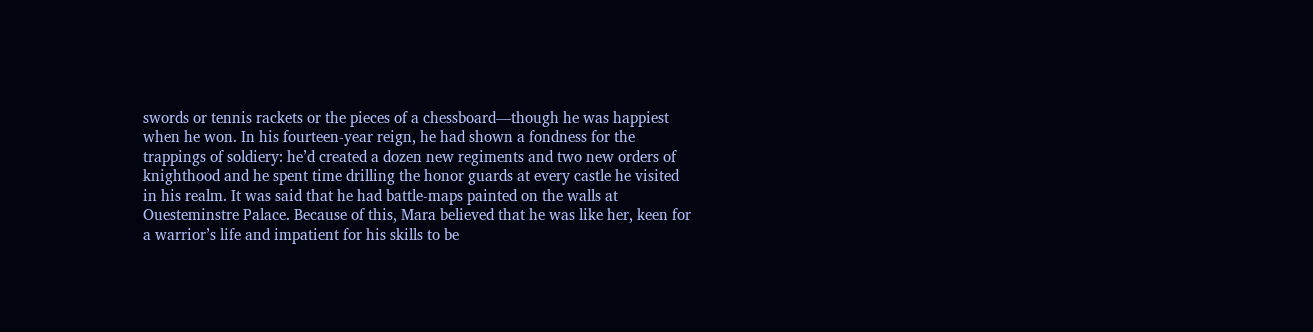swords or tennis rackets or the pieces of a chessboard—though he was happiest when he won. In his fourteen-year reign, he had shown a fondness for the trappings of soldiery: he’d created a dozen new regiments and two new orders of knighthood and he spent time drilling the honor guards at every castle he visited in his realm. It was said that he had battle-maps painted on the walls at Ouesteminstre Palace. Because of this, Mara believed that he was like her, keen for a warrior’s life and impatient for his skills to be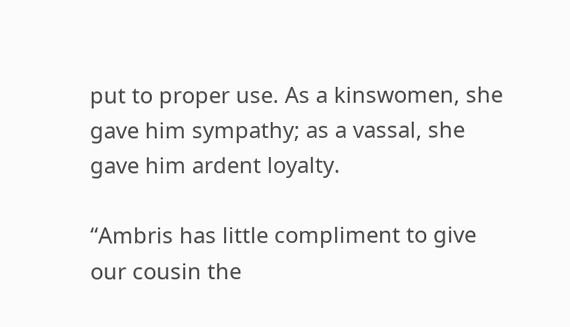put to proper use. As a kinswomen, she gave him sympathy; as a vassal, she gave him ardent loyalty.

“Ambris has little compliment to give our cousin the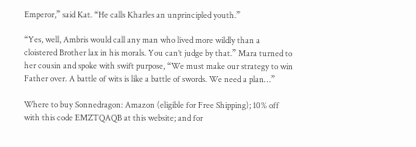Emperor,” said Kat. “He calls Kharles an unprincipled youth.”

“Yes, well, Ambris would call any man who lived more wildly than a cloistered Brother lax in his morals. You can’t judge by that.” Mara turned to her cousin and spoke with swift purpose, “We must make our strategy to win Father over. A battle of wits is like a battle of swords. We need a plan…”

Where to buy Sonnedragon: Amazon (eligible for Free Shipping); 10% off with this code EMZTQAQB at this website; and for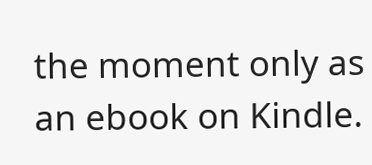the moment only as an ebook on Kindle.